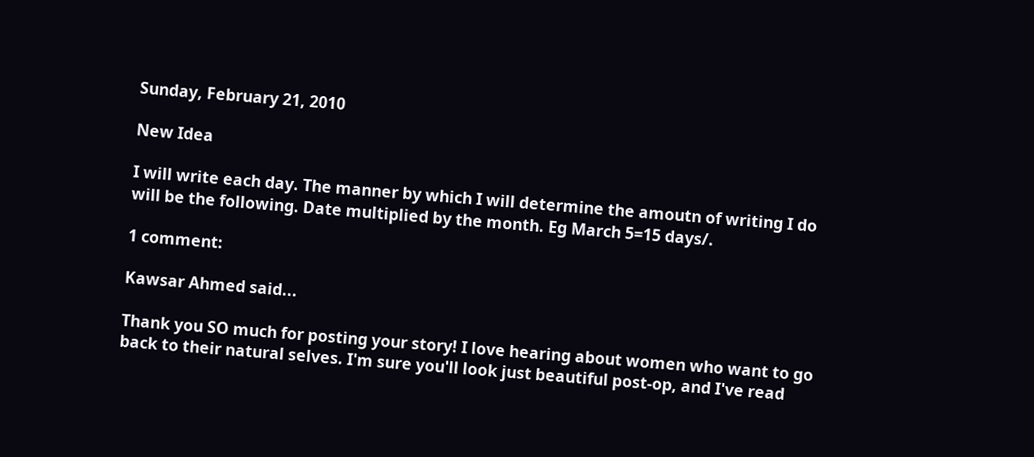Sunday, February 21, 2010

New Idea

I will write each day. The manner by which I will determine the amoutn of writing I do will be the following. Date multiplied by the month. Eg March 5=15 days/.

1 comment:

Kawsar Ahmed said...

Thank you SO much for posting your story! I love hearing about women who want to go back to their natural selves. I'm sure you'll look just beautiful post-op, and I've read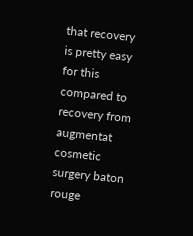that recovery is pretty easy for this compared to recovery from augmentat
cosmetic surgery baton rouge